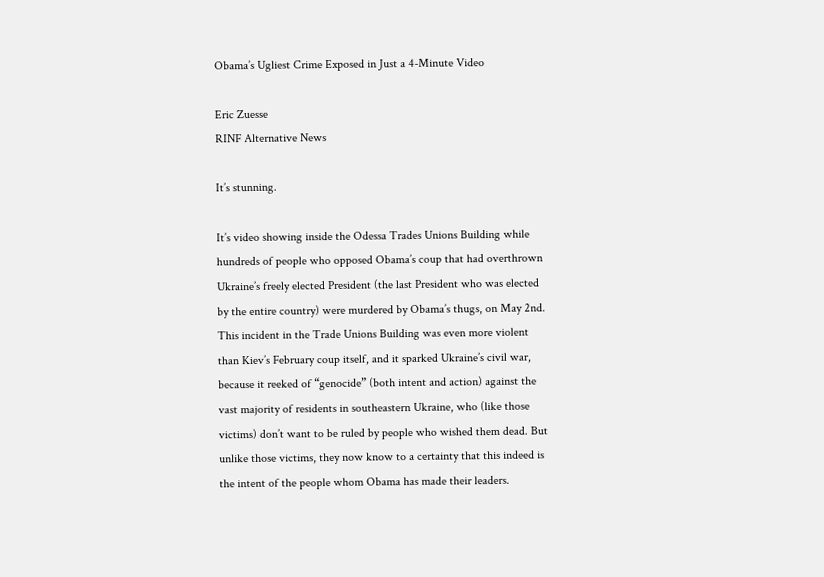Obama’s Ugliest Crime Exposed in Just a 4-Minute Video

Eric Zuesse
RINF Alternative News

It’s stunning.

It’s video showing inside the Odessa Trades Unions Building while hundreds of people who opposed Obama’s coup that had overthrown Ukraine’s freely elected President (the last President who was elected by the entire country) were murdered by Obama’s thugs, on May 2nd. This incident in the Trade Unions Building was even more violent than Kiev’s February coup itself, and it sparked Ukraine’s civil war, because it reeked of “genocide” (both intent and action) against the vast majority of residents in southeastern Ukraine, who (like those victims) don’t want to be ruled by people who wished them dead. But unlike those victims, they now know to a certainty that this indeed is the intent of the people whom Obama has made their leaders.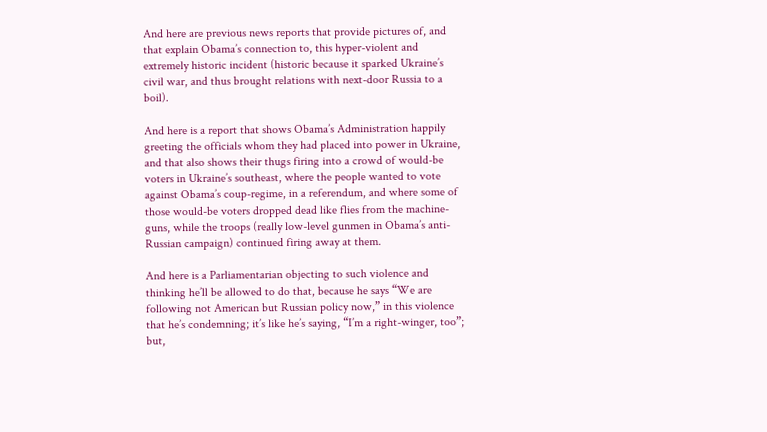And here are previous news reports that provide pictures of, and that explain Obama’s connection to, this hyper-violent and extremely historic incident (historic because it sparked Ukraine’s civil war, and thus brought relations with next-door Russia to a boil).

And here is a report that shows Obama’s Administration happily greeting the officials whom they had placed into power in Ukraine, and that also shows their thugs firing into a crowd of would-be voters in Ukraine’s southeast, where the people wanted to vote against Obama’s coup-regime, in a referendum, and where some of those would-be voters dropped dead like flies from the machine-guns, while the troops (really low-level gunmen in Obama’s anti-Russian campaign) continued firing away at them.

And here is a Parliamentarian objecting to such violence and thinking he’ll be allowed to do that, because he says “We are following not American but Russian policy now,” in this violence that he’s condemning; it’s like he’s saying, “I’m a right-winger, too”; but,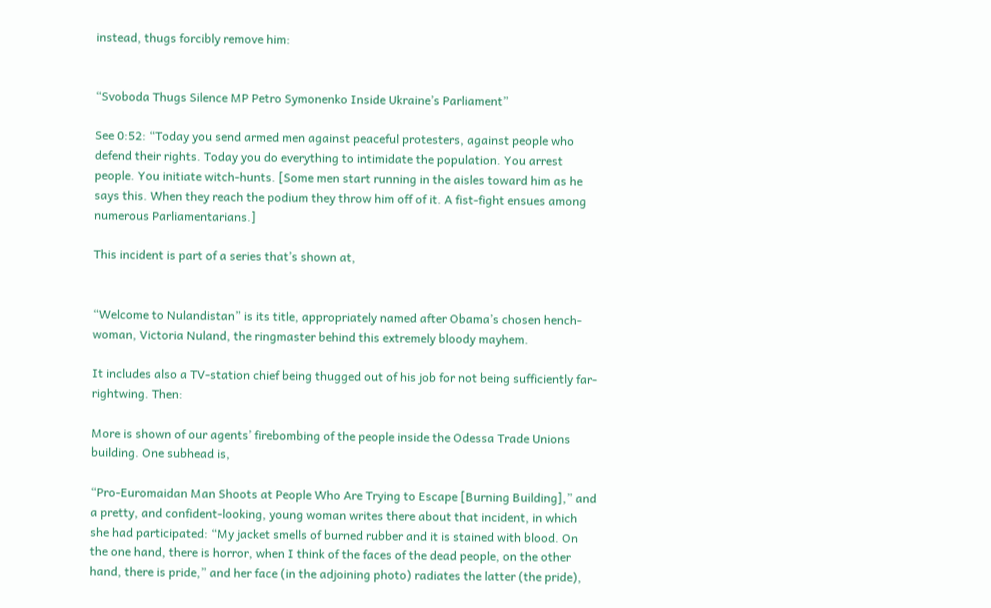instead, thugs forcibly remove him:


“Svoboda Thugs Silence MP Petro Symonenko Inside Ukraine’s Parliament”

See 0:52: “Today you send armed men against peaceful protesters, against people who defend their rights. Today you do everything to intimidate the population. You arrest people. You initiate witch-hunts. [Some men start running in the aisles toward him as he says this. When they reach the podium they throw him off of it. A fist-fight ensues among numerous Parliamentarians.]

This incident is part of a series that’s shown at,


“Welcome to Nulandistan” is its title, appropriately named after Obama’s chosen hench-woman, Victoria Nuland, the ringmaster behind this extremely bloody mayhem.

It includes also a TV-station chief being thugged out of his job for not being sufficiently far-rightwing. Then:

More is shown of our agents’ firebombing of the people inside the Odessa Trade Unions building. One subhead is,

“Pro-Euromaidan Man Shoots at People Who Are Trying to Escape [Burning Building],” and a pretty, and confident-looking, young woman writes there about that incident, in which she had participated: “My jacket smells of burned rubber and it is stained with blood. On the one hand, there is horror, when I think of the faces of the dead people, on the other hand, there is pride,” and her face (in the adjoining photo) radiates the latter (the pride),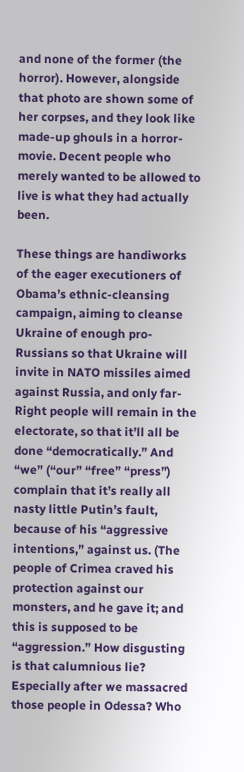and none of the former (the horror). However, alongside that photo are shown some of her corpses, and they look like made-up ghouls in a horror-movie. Decent people who merely wanted to be allowed to live is what they had actually been.

These things are handiworks of the eager executioners of Obama’s ethnic-cleansing campaign, aiming to cleanse Ukraine of enough pro-Russians so that Ukraine will invite in NATO missiles aimed against Russia, and only far-Right people will remain in the electorate, so that it’ll all be done “democratically.” And “we” (“our” “free” “press”) complain that it’s really all nasty little Putin’s fault, because of his “aggressive intentions,” against us. (The people of Crimea craved his protection against our monsters, and he gave it; and this is supposed to be “aggression.” How disgusting is that calumnious lie? Especially after we massacred those people in Odessa? Who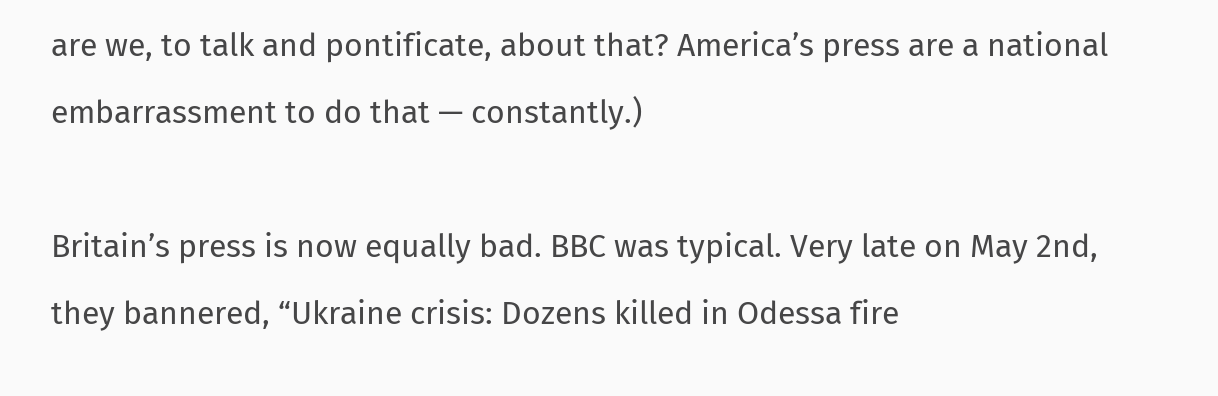are we, to talk and pontificate, about that? America’s press are a national embarrassment to do that — constantly.)

Britain’s press is now equally bad. BBC was typical. Very late on May 2nd, they bannered, “Ukraine crisis: Dozens killed in Odessa fire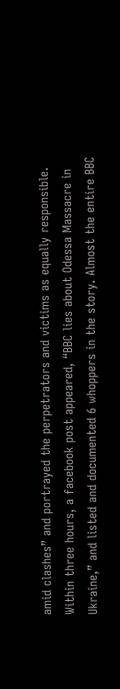amid clashes” and portrayed the perpetrators and victims as equally responsible. Within three hours, a facebook post appeared, “BBC lies about Odessa Massacre in Ukraine,” and listed and documented 6 whoppers in the story. Almost the entire BBC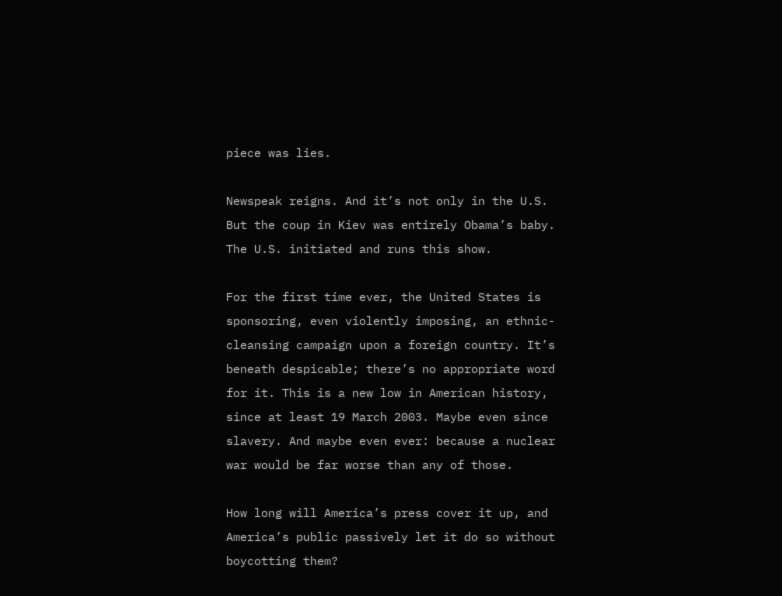piece was lies.

Newspeak reigns. And it’s not only in the U.S. But the coup in Kiev was entirely Obama’s baby. The U.S. initiated and runs this show.

For the first time ever, the United States is sponsoring, even violently imposing, an ethnic-cleansing campaign upon a foreign country. It’s beneath despicable; there’s no appropriate word for it. This is a new low in American history, since at least 19 March 2003. Maybe even since slavery. And maybe even ever: because a nuclear war would be far worse than any of those.

How long will America’s press cover it up, and America’s public passively let it do so without boycotting them?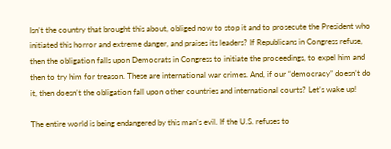Isn’t the country that brought this about, obliged now to stop it and to prosecute the President who initiated this horror and extreme danger, and praises its leaders? If Republicans in Congress refuse, then the obligation falls upon Democrats in Congress to initiate the proceedings, to expel him and then to try him for treason. These are international war crimes. And, if our “democracy” doesn’t do it, then doesn’t the obligation fall upon other countries and international courts? Let’s wake up!

The entire world is being endangered by this man’s evil. If the U.S. refuses to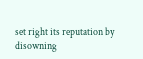set right its reputation by disowning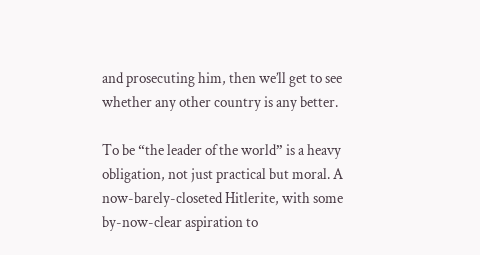and prosecuting him, then we’ll get to see whether any other country is any better.

To be “the leader of the world” is a heavy obligation, not just practical but moral. A now-barely-closeted Hitlerite, with some by-now-clear aspiration to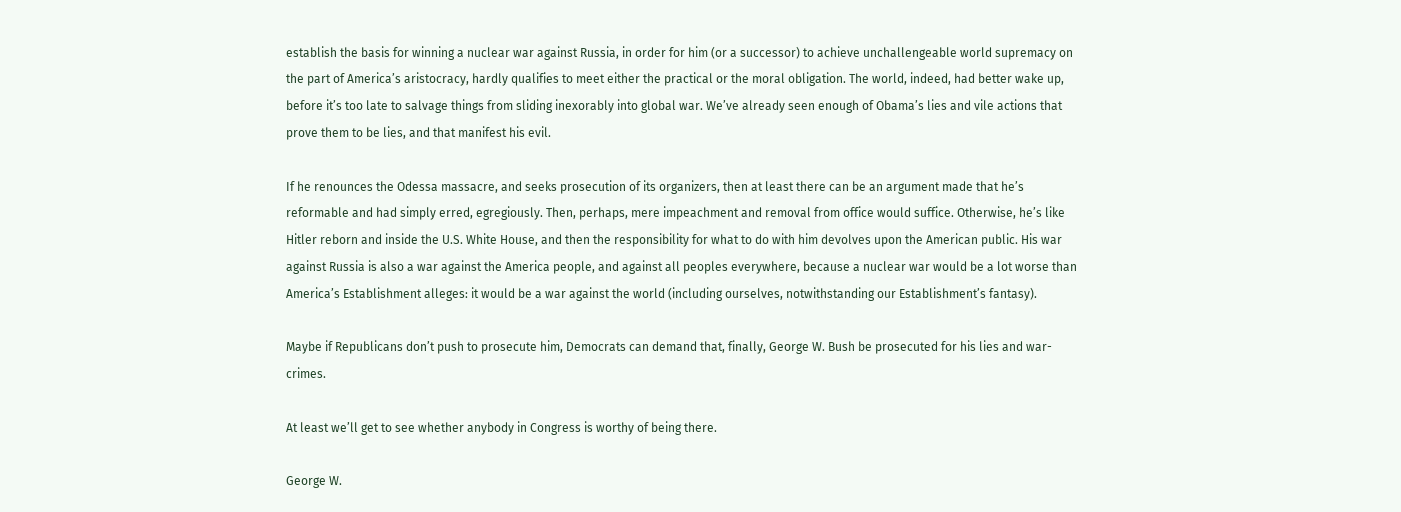establish the basis for winning a nuclear war against Russia, in order for him (or a successor) to achieve unchallengeable world supremacy on the part of America’s aristocracy, hardly qualifies to meet either the practical or the moral obligation. The world, indeed, had better wake up, before it’s too late to salvage things from sliding inexorably into global war. We’ve already seen enough of Obama’s lies and vile actions that prove them to be lies, and that manifest his evil.

If he renounces the Odessa massacre, and seeks prosecution of its organizers, then at least there can be an argument made that he’s reformable and had simply erred, egregiously. Then, perhaps, mere impeachment and removal from office would suffice. Otherwise, he’s like Hitler reborn and inside the U.S. White House, and then the responsibility for what to do with him devolves upon the American public. His war against Russia is also a war against the America people, and against all peoples everywhere, because a nuclear war would be a lot worse than America’s Establishment alleges: it would be a war against the world (including ourselves, notwithstanding our Establishment’s fantasy).

Maybe if Republicans don’t push to prosecute him, Democrats can demand that, finally, George W. Bush be prosecuted for his lies and war-crimes.

At least we’ll get to see whether anybody in Congress is worthy of being there.

George W.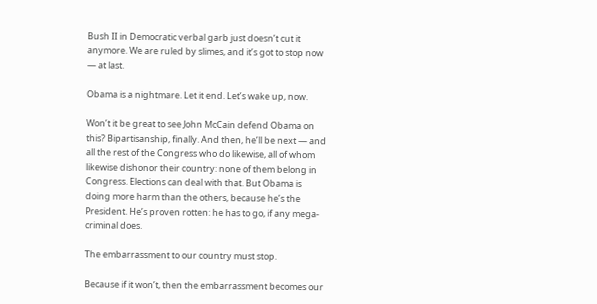Bush II in Democratic verbal garb just doesn’t cut it anymore. We are ruled by slimes, and it’s got to stop now — at last.

Obama is a nightmare. Let it end. Let’s wake up, now.

Won’t it be great to see John McCain defend Obama on this? Bipartisanship, finally. And then, he’ll be next — and all the rest of the Congress who do likewise, all of whom likewise dishonor their country: none of them belong in Congress. Elections can deal with that. But Obama is doing more harm than the others, because he’s the President. He’s proven rotten: he has to go, if any mega-criminal does.

The embarrassment to our country must stop.

Because if it won’t, then the embarrassment becomes our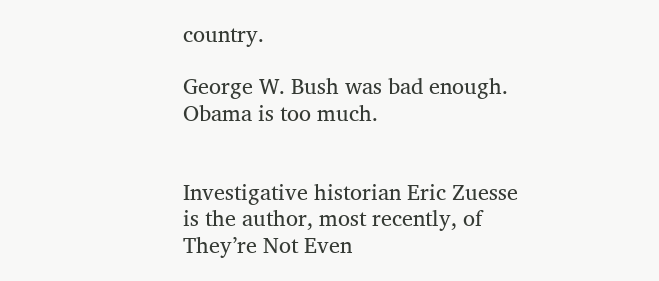country.

George W. Bush was bad enough. Obama is too much.


Investigative historian Eric Zuesse is the author, most recently, of They’re Not Even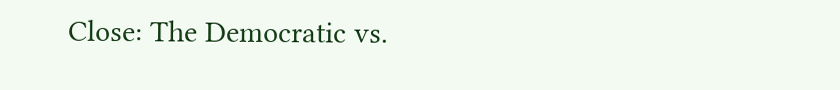Close: The Democratic vs.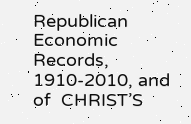Republican Economic Records, 1910-2010, and of  CHRIST’S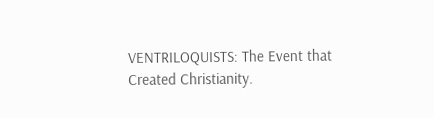VENTRILOQUISTS: The Event that Created Christianity.